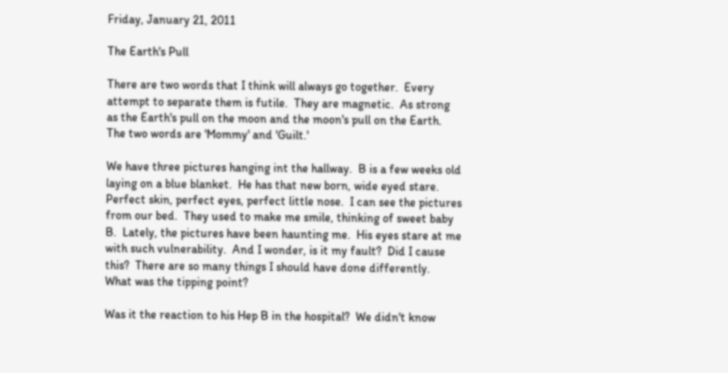Friday, January 21, 2011

The Earth's Pull

There are two words that I think will always go together.  Every attempt to separate them is futile.  They are magnetic.  As strong as the Earth's pull on the moon and the moon's pull on the Earth.  The two words are 'Mommy' and 'Guilt.'

We have three pictures hanging int the hallway.  B is a few weeks old laying on a blue blanket.  He has that new born, wide eyed stare.  Perfect skin, perfect eyes, perfect little nose.  I can see the pictures from our bed.  They used to make me smile, thinking of sweet baby B.  Lately, the pictures have been haunting me.  His eyes stare at me with such vulnerability.  And I wonder, is it my fault?  Did I cause this?  There are so many things I should have done differently.  What was the tipping point?

Was it the reaction to his Hep B in the hospital?  We didn't know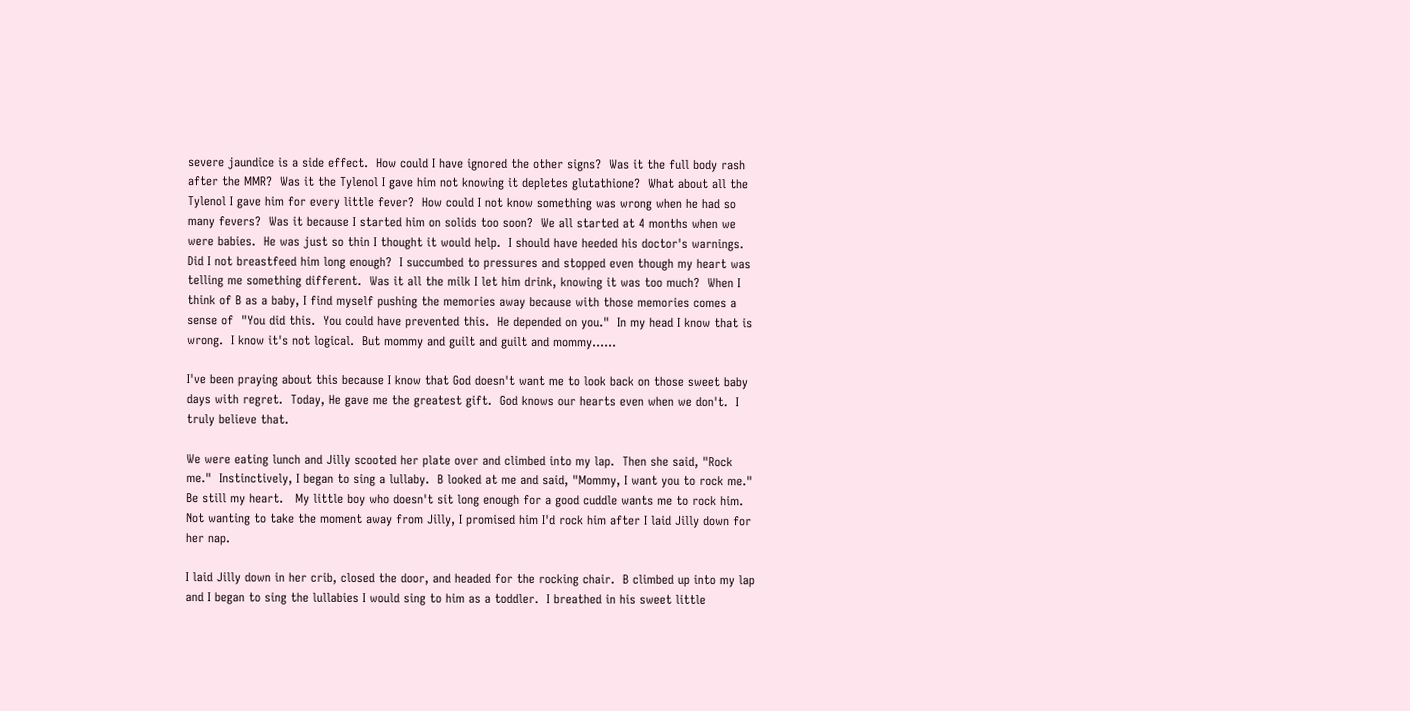severe jaundice is a side effect.  How could I have ignored the other signs?  Was it the full body rash after the MMR?  Was it the Tylenol I gave him not knowing it depletes glutathione?  What about all the Tylenol I gave him for every little fever?  How could I not know something was wrong when he had so many fevers?  Was it because I started him on solids too soon?  We all started at 4 months when we were babies.  He was just so thin I thought it would help.  I should have heeded his doctor's warnings.  Did I not breastfeed him long enough?  I succumbed to pressures and stopped even though my heart was telling me something different.  Was it all the milk I let him drink, knowing it was too much?  When I think of B as a baby, I find myself pushing the memories away because with those memories comes a sense of  "You did this.  You could have prevented this.  He depended on you."  In my head I know that is wrong.  I know it's not logical.  But mommy and guilt and guilt and mommy......

I've been praying about this because I know that God doesn't want me to look back on those sweet baby days with regret.  Today, He gave me the greatest gift.  God knows our hearts even when we don't.  I truly believe that.

We were eating lunch and Jilly scooted her plate over and climbed into my lap.  Then she said, "Rock me."  Instinctively, I began to sing a lullaby.  B looked at me and said, "Mommy, I want you to rock me."  Be still my heart.   My little boy who doesn't sit long enough for a good cuddle wants me to rock him.  Not wanting to take the moment away from Jilly, I promised him I'd rock him after I laid Jilly down for her nap.

I laid Jilly down in her crib, closed the door, and headed for the rocking chair.  B climbed up into my lap and I began to sing the lullabies I would sing to him as a toddler.  I breathed in his sweet little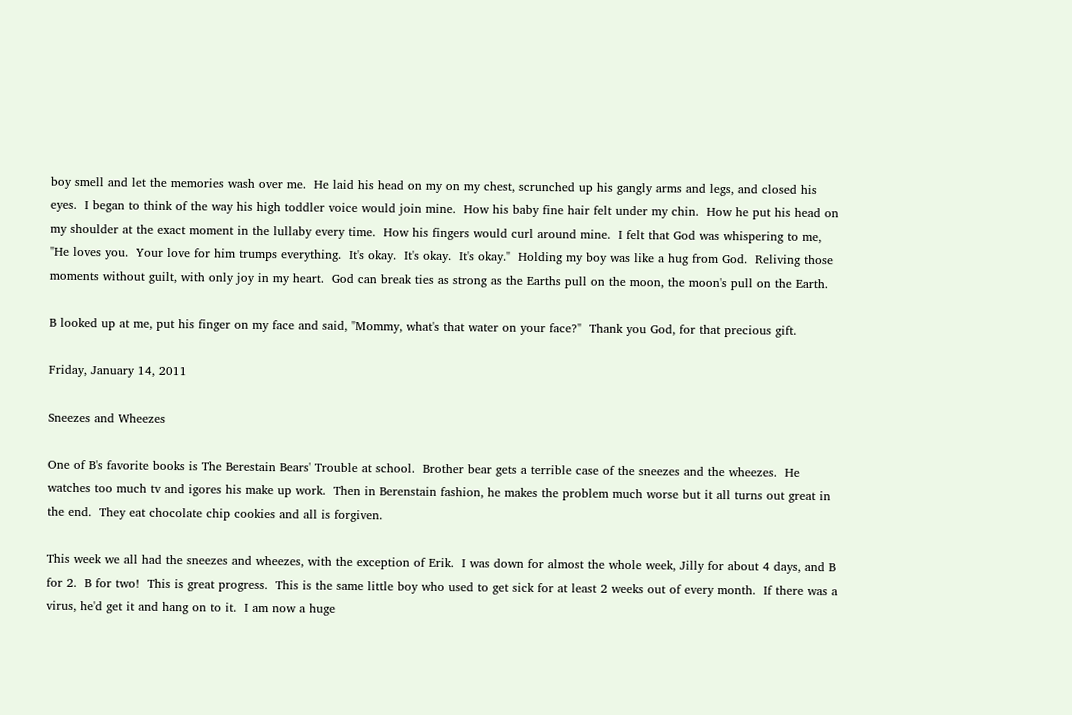boy smell and let the memories wash over me.  He laid his head on my on my chest, scrunched up his gangly arms and legs, and closed his eyes.  I began to think of the way his high toddler voice would join mine.  How his baby fine hair felt under my chin.  How he put his head on my shoulder at the exact moment in the lullaby every time.  How his fingers would curl around mine.  I felt that God was whispering to me, "He loves you.  Your love for him trumps everything.  It's okay.  It's okay.  It's okay."  Holding my boy was like a hug from God.  Reliving those moments without guilt, with only joy in my heart.  God can break ties as strong as the Earths pull on the moon, the moon's pull on the Earth.

B looked up at me, put his finger on my face and said, "Mommy, what's that water on your face?"  Thank you God, for that precious gift.

Friday, January 14, 2011

Sneezes and Wheezes

One of B's favorite books is The Berestain Bears' Trouble at school.  Brother bear gets a terrible case of the sneezes and the wheezes.  He watches too much tv and igores his make up work.  Then in Berenstain fashion, he makes the problem much worse but it all turns out great in the end.  They eat chocolate chip cookies and all is forgiven.

This week we all had the sneezes and wheezes, with the exception of Erik.  I was down for almost the whole week, Jilly for about 4 days, and B for 2.  B for two!  This is great progress.  This is the same little boy who used to get sick for at least 2 weeks out of every month.  If there was a virus, he'd get it and hang on to it.  I am now a huge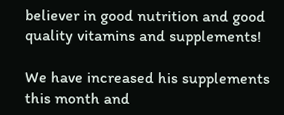believer in good nutrition and good quality vitamins and supplements!

We have increased his supplements this month and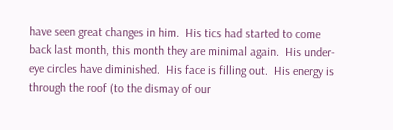have seen great changes in him.  His tics had started to come back last month, this month they are minimal again.  His under-eye circles have diminished.  His face is filling out.  His energy is through the roof (to the dismay of our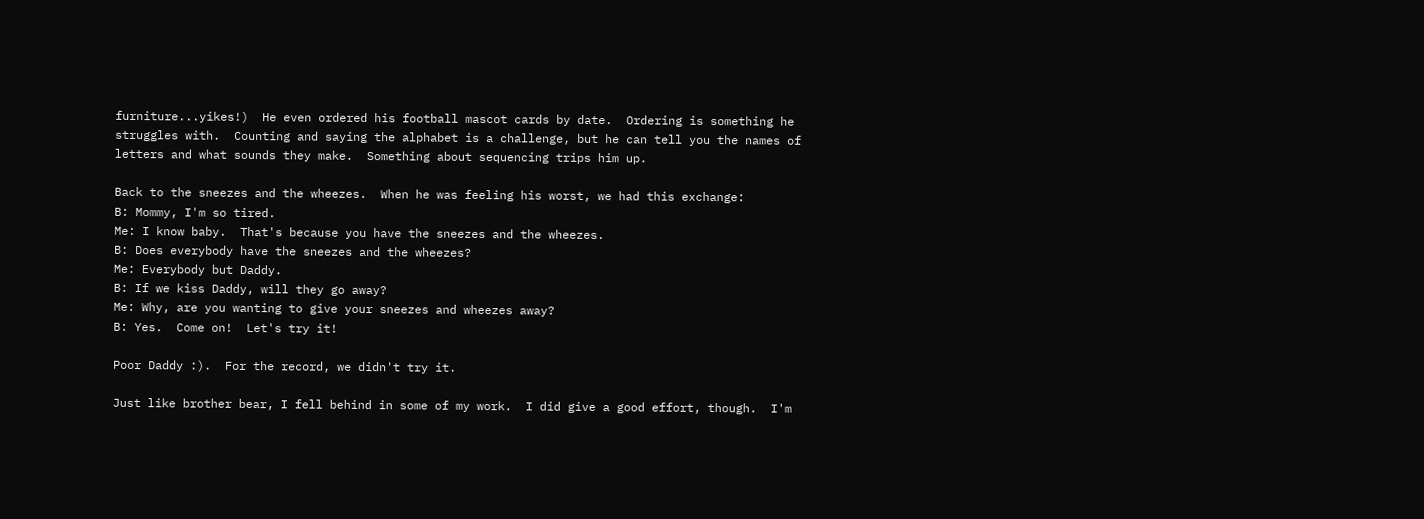furniture...yikes!)  He even ordered his football mascot cards by date.  Ordering is something he struggles with.  Counting and saying the alphabet is a challenge, but he can tell you the names of letters and what sounds they make.  Something about sequencing trips him up.

Back to the sneezes and the wheezes.  When he was feeling his worst, we had this exchange:
B: Mommy, I'm so tired.
Me: I know baby.  That's because you have the sneezes and the wheezes.
B: Does everybody have the sneezes and the wheezes?
Me: Everybody but Daddy.
B: If we kiss Daddy, will they go away?
Me: Why, are you wanting to give your sneezes and wheezes away?
B: Yes.  Come on!  Let's try it!

Poor Daddy :).  For the record, we didn't try it.

Just like brother bear, I fell behind in some of my work.  I did give a good effort, though.  I'm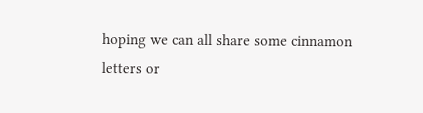hoping we can all share some cinnamon letters or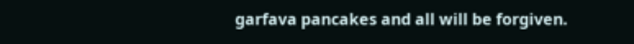garfava pancakes and all will be forgiven.